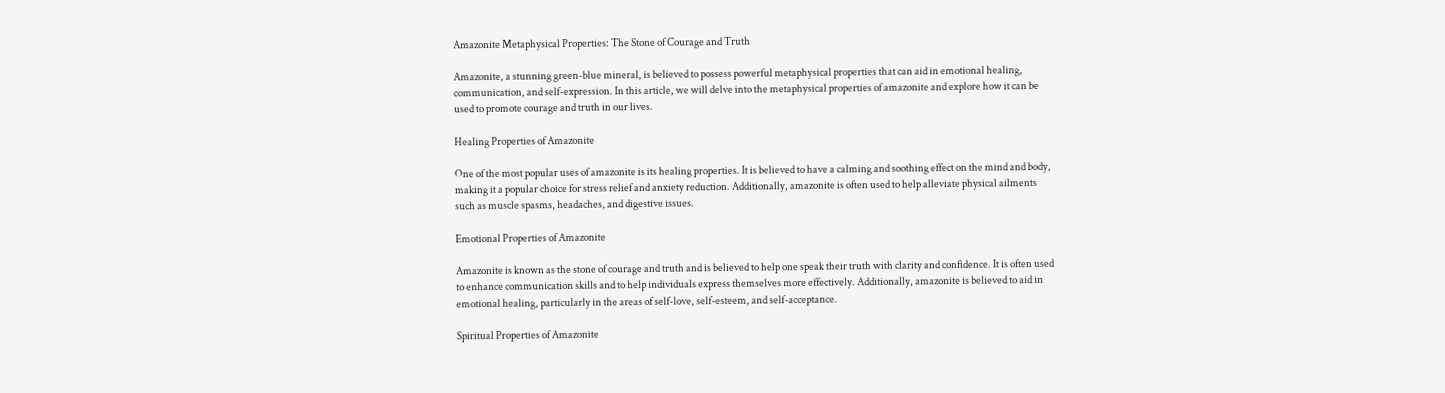Amazonite Metaphysical Properties: The Stone of Courage and Truth

Amazonite, a stunning green-blue mineral, is believed to possess powerful metaphysical properties that can aid in emotional healing, communication, and self-expression. In this article, we will delve into the metaphysical properties of amazonite and explore how it can be used to promote courage and truth in our lives.

Healing Properties of Amazonite

One of the most popular uses of amazonite is its healing properties. It is believed to have a calming and soothing effect on the mind and body, making it a popular choice for stress relief and anxiety reduction. Additionally, amazonite is often used to help alleviate physical ailments such as muscle spasms, headaches, and digestive issues.

Emotional Properties of Amazonite

Amazonite is known as the stone of courage and truth and is believed to help one speak their truth with clarity and confidence. It is often used to enhance communication skills and to help individuals express themselves more effectively. Additionally, amazonite is believed to aid in emotional healing, particularly in the areas of self-love, self-esteem, and self-acceptance.

Spiritual Properties of Amazonite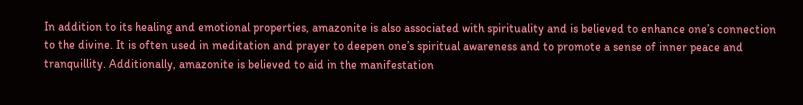In addition to its healing and emotional properties, amazonite is also associated with spirituality and is believed to enhance one’s connection to the divine. It is often used in meditation and prayer to deepen one’s spiritual awareness and to promote a sense of inner peace and tranquillity. Additionally, amazonite is believed to aid in the manifestation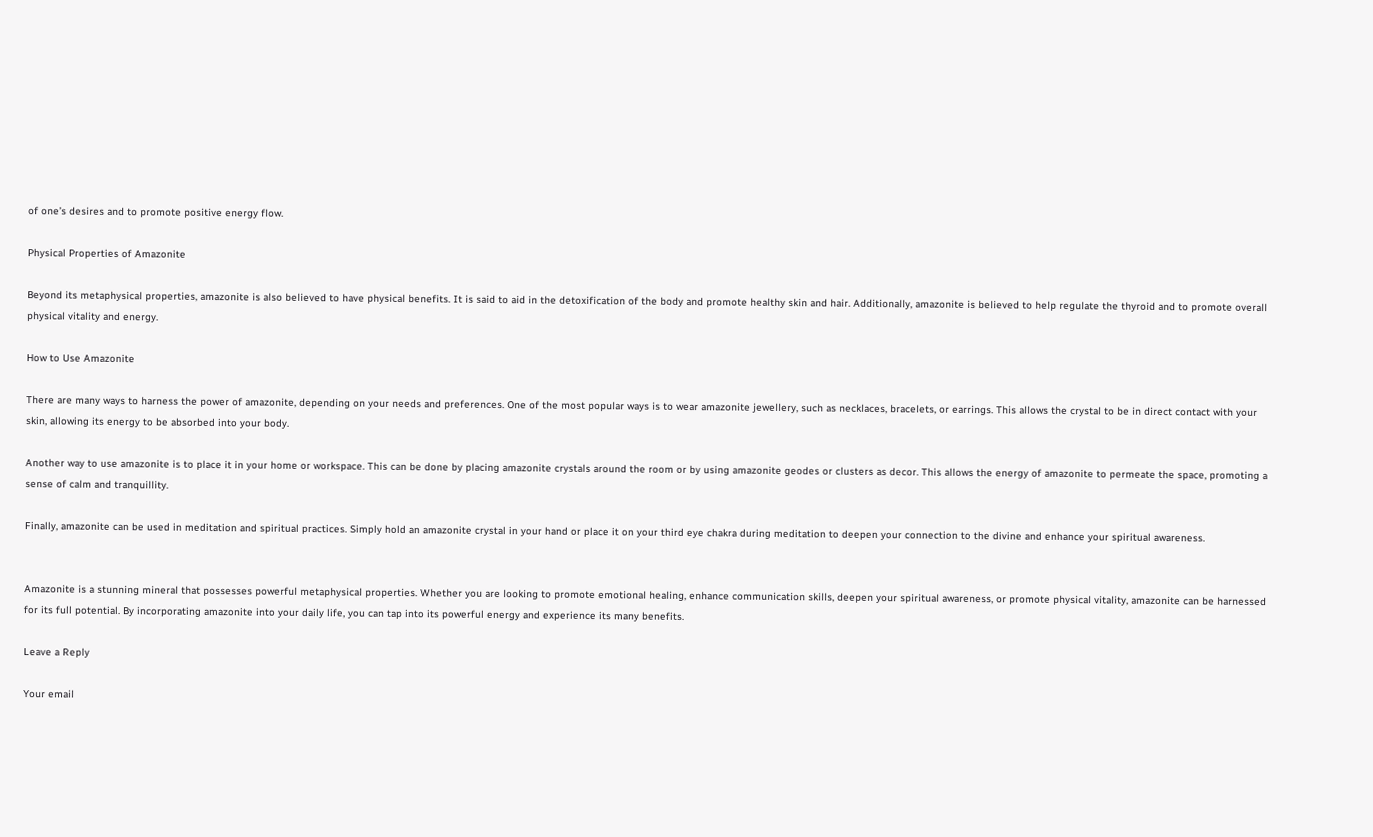of one’s desires and to promote positive energy flow.

Physical Properties of Amazonite

Beyond its metaphysical properties, amazonite is also believed to have physical benefits. It is said to aid in the detoxification of the body and promote healthy skin and hair. Additionally, amazonite is believed to help regulate the thyroid and to promote overall physical vitality and energy.

How to Use Amazonite

There are many ways to harness the power of amazonite, depending on your needs and preferences. One of the most popular ways is to wear amazonite jewellery, such as necklaces, bracelets, or earrings. This allows the crystal to be in direct contact with your skin, allowing its energy to be absorbed into your body.

Another way to use amazonite is to place it in your home or workspace. This can be done by placing amazonite crystals around the room or by using amazonite geodes or clusters as decor. This allows the energy of amazonite to permeate the space, promoting a sense of calm and tranquillity.

Finally, amazonite can be used in meditation and spiritual practices. Simply hold an amazonite crystal in your hand or place it on your third eye chakra during meditation to deepen your connection to the divine and enhance your spiritual awareness.


Amazonite is a stunning mineral that possesses powerful metaphysical properties. Whether you are looking to promote emotional healing, enhance communication skills, deepen your spiritual awareness, or promote physical vitality, amazonite can be harnessed for its full potential. By incorporating amazonite into your daily life, you can tap into its powerful energy and experience its many benefits.

Leave a Reply

Your email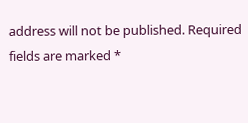address will not be published. Required fields are marked *